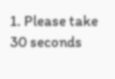1. Please take 30 seconds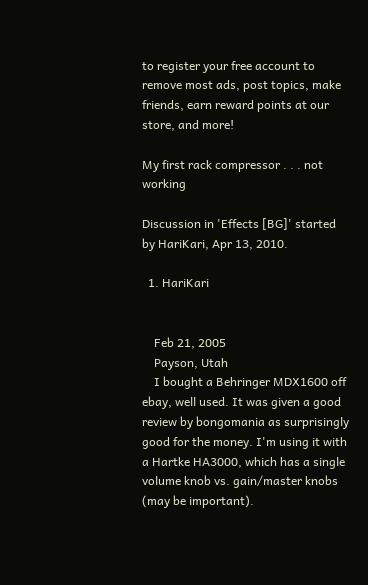to register your free account to remove most ads, post topics, make friends, earn reward points at our store, and more!

My first rack compressor . . . not working

Discussion in 'Effects [BG]' started by HariKari, Apr 13, 2010.

  1. HariKari


    Feb 21, 2005
    Payson, Utah
    I bought a Behringer MDX1600 off ebay, well used. It was given a good review by bongomania as surprisingly good for the money. I'm using it with a Hartke HA3000, which has a single volume knob vs. gain/master knobs (may be important).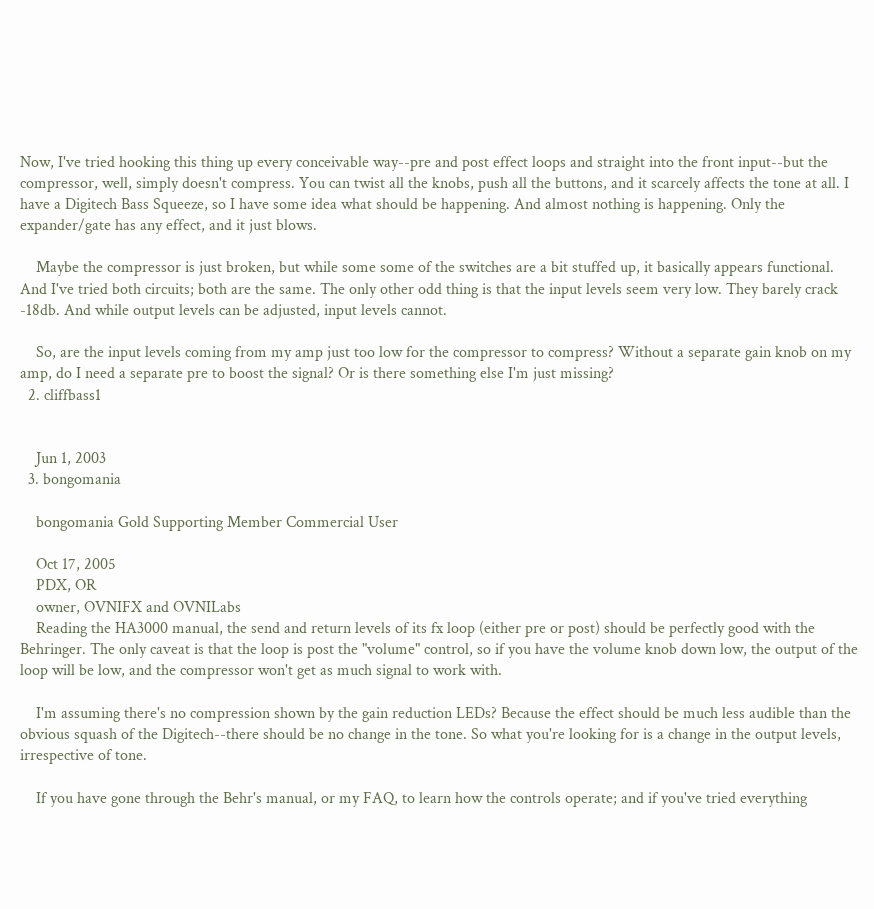Now, I've tried hooking this thing up every conceivable way--pre and post effect loops and straight into the front input--but the compressor, well, simply doesn't compress. You can twist all the knobs, push all the buttons, and it scarcely affects the tone at all. I have a Digitech Bass Squeeze, so I have some idea what should be happening. And almost nothing is happening. Only the expander/gate has any effect, and it just blows.

    Maybe the compressor is just broken, but while some some of the switches are a bit stuffed up, it basically appears functional. And I've tried both circuits; both are the same. The only other odd thing is that the input levels seem very low. They barely crack -18db. And while output levels can be adjusted, input levels cannot.

    So, are the input levels coming from my amp just too low for the compressor to compress? Without a separate gain knob on my amp, do I need a separate pre to boost the signal? Or is there something else I'm just missing?
  2. cliffbass1


    Jun 1, 2003
  3. bongomania

    bongomania Gold Supporting Member Commercial User

    Oct 17, 2005
    PDX, OR
    owner, OVNIFX and OVNILabs
    Reading the HA3000 manual, the send and return levels of its fx loop (either pre or post) should be perfectly good with the Behringer. The only caveat is that the loop is post the "volume" control, so if you have the volume knob down low, the output of the loop will be low, and the compressor won't get as much signal to work with.

    I'm assuming there's no compression shown by the gain reduction LEDs? Because the effect should be much less audible than the obvious squash of the Digitech--there should be no change in the tone. So what you're looking for is a change in the output levels, irrespective of tone.

    If you have gone through the Behr's manual, or my FAQ, to learn how the controls operate; and if you've tried everything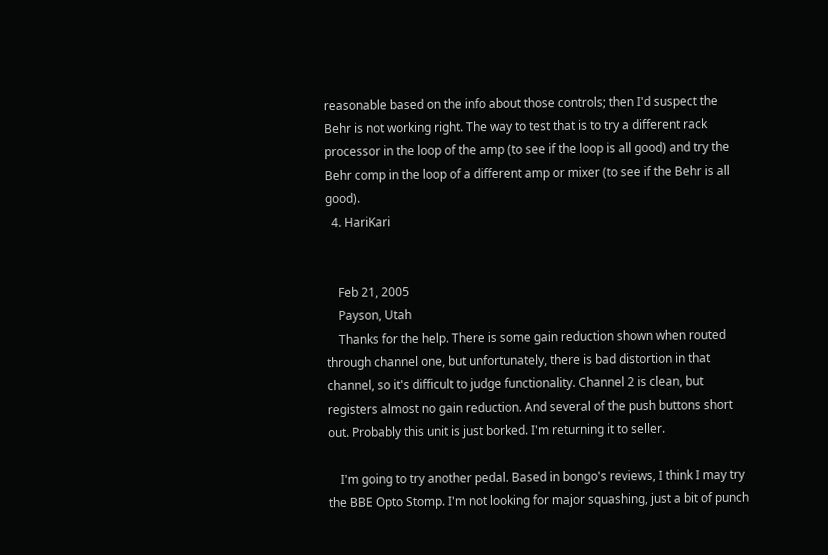reasonable based on the info about those controls; then I'd suspect the Behr is not working right. The way to test that is to try a different rack processor in the loop of the amp (to see if the loop is all good) and try the Behr comp in the loop of a different amp or mixer (to see if the Behr is all good).
  4. HariKari


    Feb 21, 2005
    Payson, Utah
    Thanks for the help. There is some gain reduction shown when routed through channel one, but unfortunately, there is bad distortion in that channel, so it's difficult to judge functionality. Channel 2 is clean, but registers almost no gain reduction. And several of the push buttons short out. Probably this unit is just borked. I'm returning it to seller.

    I'm going to try another pedal. Based in bongo's reviews, I think I may try the BBE Opto Stomp. I'm not looking for major squashing, just a bit of punch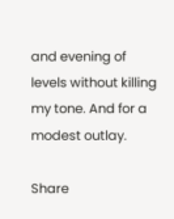and evening of levels without killing my tone. And for a modest outlay.

Share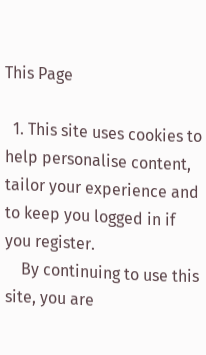This Page

  1. This site uses cookies to help personalise content, tailor your experience and to keep you logged in if you register.
    By continuing to use this site, you are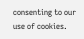consenting to our use of cookies.